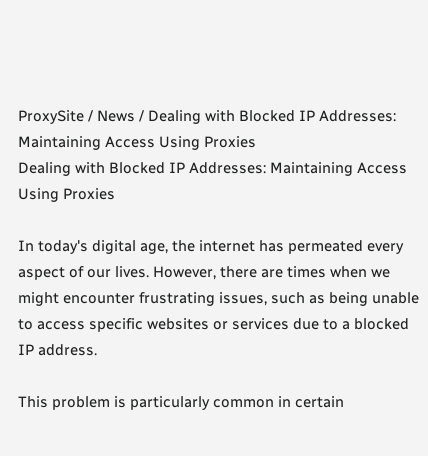ProxySite / News / Dealing with Blocked IP Addresses: Maintaining Access Using Proxies
Dealing with Blocked IP Addresses: Maintaining Access Using Proxies

In today's digital age, the internet has permeated every aspect of our lives. However, there are times when we might encounter frustrating issues, such as being unable to access specific websites or services due to a blocked IP address.

This problem is particularly common in certain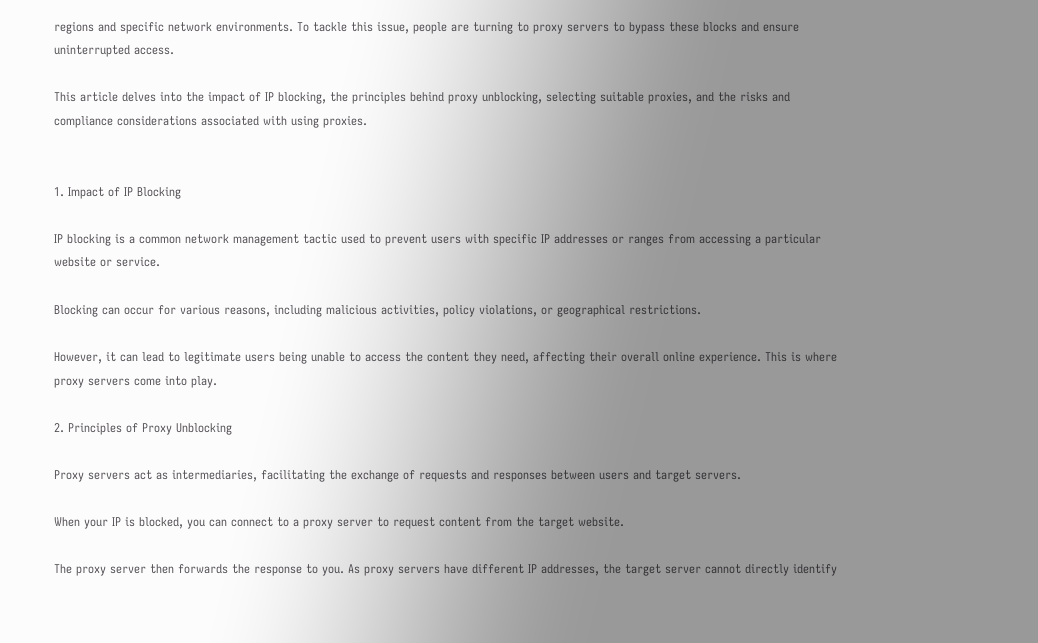regions and specific network environments. To tackle this issue, people are turning to proxy servers to bypass these blocks and ensure uninterrupted access.

This article delves into the impact of IP blocking, the principles behind proxy unblocking, selecting suitable proxies, and the risks and compliance considerations associated with using proxies.


1. Impact of IP Blocking

IP blocking is a common network management tactic used to prevent users with specific IP addresses or ranges from accessing a particular website or service.

Blocking can occur for various reasons, including malicious activities, policy violations, or geographical restrictions.

However, it can lead to legitimate users being unable to access the content they need, affecting their overall online experience. This is where proxy servers come into play.

2. Principles of Proxy Unblocking

Proxy servers act as intermediaries, facilitating the exchange of requests and responses between users and target servers.

When your IP is blocked, you can connect to a proxy server to request content from the target website.

The proxy server then forwards the response to you. As proxy servers have different IP addresses, the target server cannot directly identify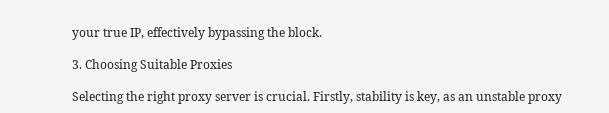your true IP, effectively bypassing the block.

3. Choosing Suitable Proxies

Selecting the right proxy server is crucial. Firstly, stability is key, as an unstable proxy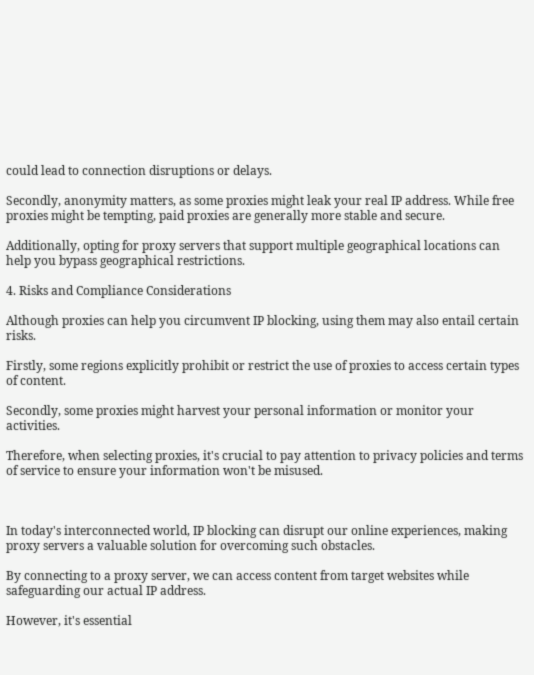could lead to connection disruptions or delays.

Secondly, anonymity matters, as some proxies might leak your real IP address. While free proxies might be tempting, paid proxies are generally more stable and secure.

Additionally, opting for proxy servers that support multiple geographical locations can help you bypass geographical restrictions.

4. Risks and Compliance Considerations

Although proxies can help you circumvent IP blocking, using them may also entail certain risks.

Firstly, some regions explicitly prohibit or restrict the use of proxies to access certain types of content.

Secondly, some proxies might harvest your personal information or monitor your activities.

Therefore, when selecting proxies, it's crucial to pay attention to privacy policies and terms of service to ensure your information won't be misused.



In today's interconnected world, IP blocking can disrupt our online experiences, making proxy servers a valuable solution for overcoming such obstacles.

By connecting to a proxy server, we can access content from target websites while safeguarding our actual IP address.

However, it's essential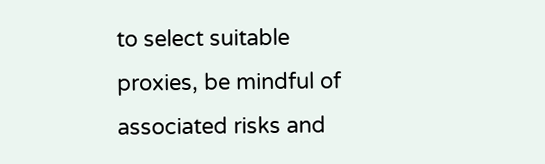to select suitable proxies, be mindful of associated risks and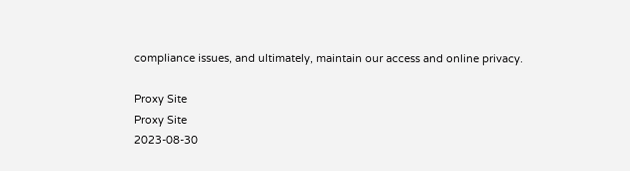compliance issues, and ultimately, maintain our access and online privacy.

Proxy Site
Proxy Site
2023-08-30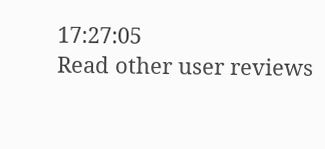17:27:05
Read other user reviews